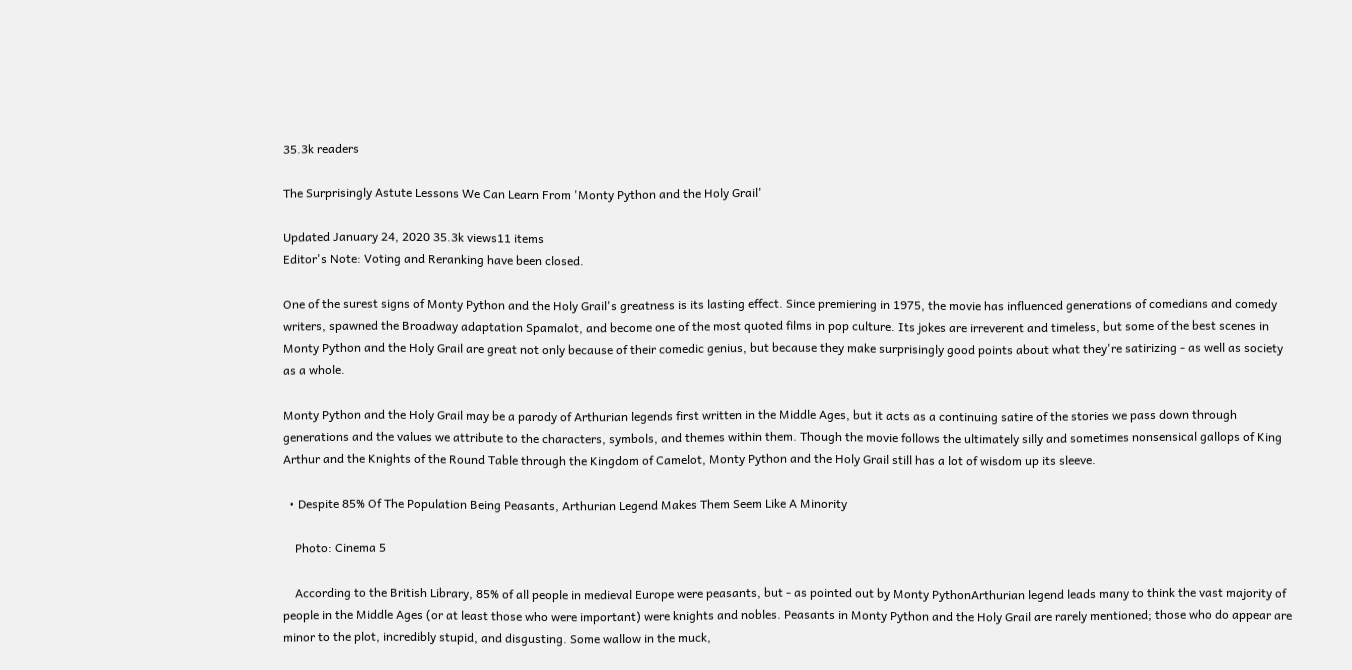35.3k readers

The Surprisingly Astute Lessons We Can Learn From 'Monty Python and the Holy Grail'

Updated January 24, 2020 35.3k views11 items
Editor's Note: Voting and Reranking have been closed.

One of the surest signs of Monty Python and the Holy Grail's greatness is its lasting effect. Since premiering in 1975, the movie has influenced generations of comedians and comedy writers, spawned the Broadway adaptation Spamalot, and become one of the most quoted films in pop culture. Its jokes are irreverent and timeless, but some of the best scenes in Monty Python and the Holy Grail are great not only because of their comedic genius, but because they make surprisingly good points about what they're satirizing - as well as society as a whole.

Monty Python and the Holy Grail may be a parody of Arthurian legends first written in the Middle Ages, but it acts as a continuing satire of the stories we pass down through generations and the values we attribute to the characters, symbols, and themes within them. Though the movie follows the ultimately silly and sometimes nonsensical gallops of King Arthur and the Knights of the Round Table through the Kingdom of Camelot, Monty Python and the Holy Grail still has a lot of wisdom up its sleeve.

  • Despite 85% Of The Population Being Peasants, Arthurian Legend Makes Them Seem Like A Minority

    Photo: Cinema 5

    According to the British Library, 85% of all people in medieval Europe were peasants, but - as pointed out by Monty PythonArthurian legend leads many to think the vast majority of people in the Middle Ages (or at least those who were important) were knights and nobles. Peasants in Monty Python and the Holy Grail are rarely mentioned; those who do appear are minor to the plot, incredibly stupid, and disgusting. Some wallow in the muck,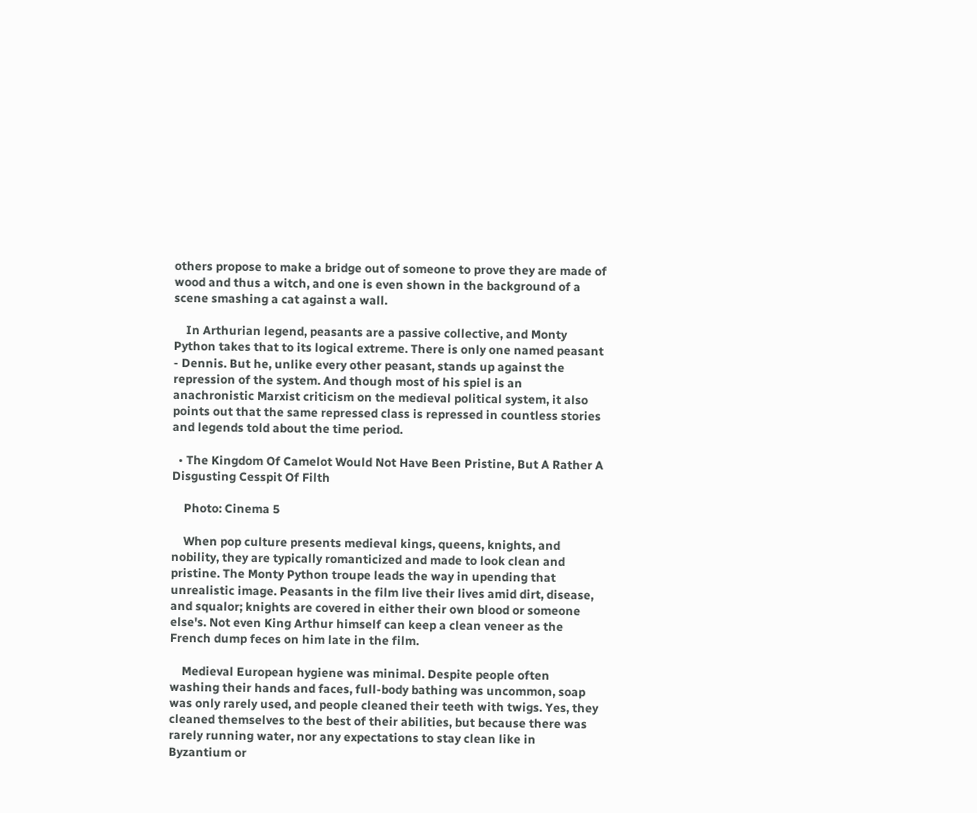others propose to make a bridge out of someone to prove they are made of wood and thus a witch, and one is even shown in the background of a scene smashing a cat against a wall.

    In Arthurian legend, peasants are a passive collective, and Monty Python takes that to its logical extreme. There is only one named peasant - Dennis. But he, unlike every other peasant, stands up against the repression of the system. And though most of his spiel is an anachronistic Marxist criticism on the medieval political system, it also points out that the same repressed class is repressed in countless stories and legends told about the time period.

  • The Kingdom Of Camelot Would Not Have Been Pristine, But A Rather A Disgusting Cesspit Of Filth

    Photo: Cinema 5

    When pop culture presents medieval kings, queens, knights, and nobility, they are typically romanticized and made to look clean and pristine. The Monty Python troupe leads the way in upending that unrealistic image. Peasants in the film live their lives amid dirt, disease, and squalor; knights are covered in either their own blood or someone else's. Not even King Arthur himself can keep a clean veneer as the French dump feces on him late in the film.

    Medieval European hygiene was minimal. Despite people often washing their hands and faces, full-body bathing was uncommon, soap was only rarely used, and people cleaned their teeth with twigs. Yes, they cleaned themselves to the best of their abilities, but because there was rarely running water, nor any expectations to stay clean like in Byzantium or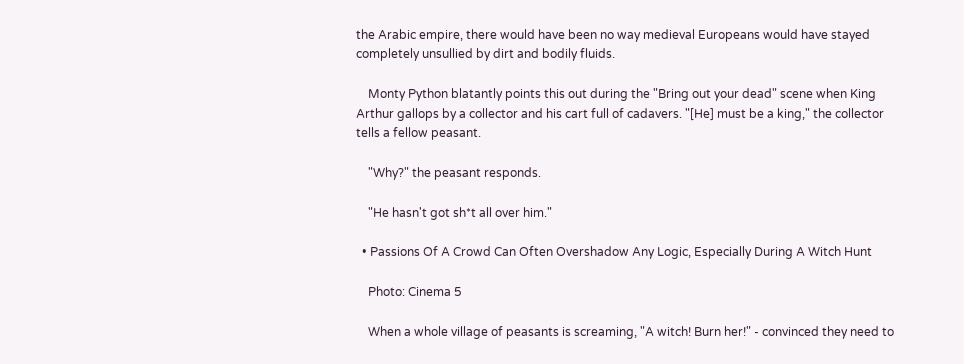the Arabic empire, there would have been no way medieval Europeans would have stayed completely unsullied by dirt and bodily fluids.

    Monty Python blatantly points this out during the "Bring out your dead" scene when King Arthur gallops by a collector and his cart full of cadavers. "[He] must be a king," the collector tells a fellow peasant.

    "Why?" the peasant responds.

    "He hasn't got sh*t all over him."

  • Passions Of A Crowd Can Often Overshadow Any Logic, Especially During A Witch Hunt

    Photo: Cinema 5

    When a whole village of peasants is screaming, "A witch! Burn her!" - convinced they need to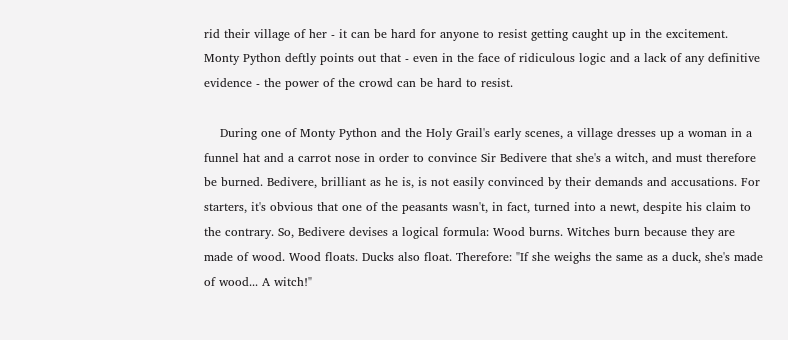rid their village of her - it can be hard for anyone to resist getting caught up in the excitement. Monty Python deftly points out that - even in the face of ridiculous logic and a lack of any definitive evidence - the power of the crowd can be hard to resist.

    During one of Monty Python and the Holy Grail's early scenes, a village dresses up a woman in a funnel hat and a carrot nose in order to convince Sir Bedivere that she's a witch, and must therefore be burned. Bedivere, brilliant as he is, is not easily convinced by their demands and accusations. For starters, it's obvious that one of the peasants wasn't, in fact, turned into a newt, despite his claim to the contrary. So, Bedivere devises a logical formula: Wood burns. Witches burn because they are made of wood. Wood floats. Ducks also float. Therefore: "If she weighs the same as a duck, she's made of wood... A witch!"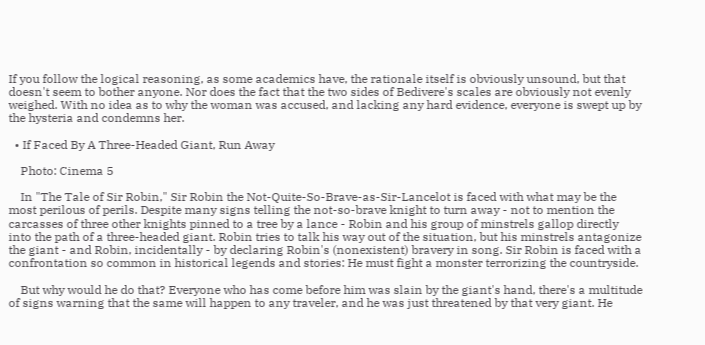If you follow the logical reasoning, as some academics have, the rationale itself is obviously unsound, but that doesn't seem to bother anyone. Nor does the fact that the two sides of Bedivere's scales are obviously not evenly weighed. With no idea as to why the woman was accused, and lacking any hard evidence, everyone is swept up by the hysteria and condemns her.

  • If Faced By A Three-Headed Giant, Run Away

    Photo: Cinema 5

    In "The Tale of Sir Robin," Sir Robin the Not-Quite-So-Brave-as-Sir-Lancelot is faced with what may be the most perilous of perils. Despite many signs telling the not-so-brave knight to turn away - not to mention the carcasses of three other knights pinned to a tree by a lance - Robin and his group of minstrels gallop directly into the path of a three-headed giant. Robin tries to talk his way out of the situation, but his minstrels antagonize the giant - and Robin, incidentally - by declaring Robin's (nonexistent) bravery in song. Sir Robin is faced with a confrontation so common in historical legends and stories: He must fight a monster terrorizing the countryside.

    But why would he do that? Everyone who has come before him was slain by the giant's hand, there's a multitude of signs warning that the same will happen to any traveler, and he was just threatened by that very giant. He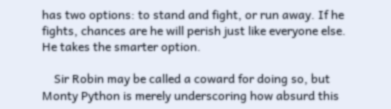has two options: to stand and fight, or run away. If he fights, chances are he will perish just like everyone else. He takes the smarter option.

    Sir Robin may be called a coward for doing so, but Monty Python is merely underscoring how absurd this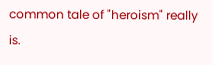common tale of "heroism" really is.